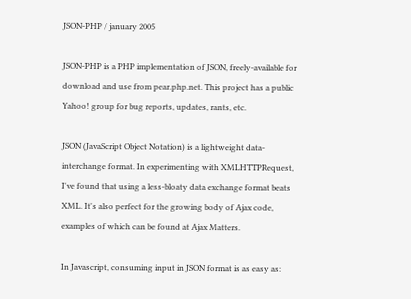JSON-PHP / january 2005

JSON-PHP is a PHP implementation of JSON, freely-available for download and use from pear.php.net. This project has a public Yahoo! group for bug reports, updates, rants, etc.

JSON (JavaScript Object Notation) is a lightweight data-interchange format. In experimenting with XMLHTTPRequest, I've found that using a less-bloaty data exchange format beats XML. It's also perfect for the growing body of Ajax code, examples of which can be found at Ajax Matters.

In Javascript, consuming input in JSON format is as easy as: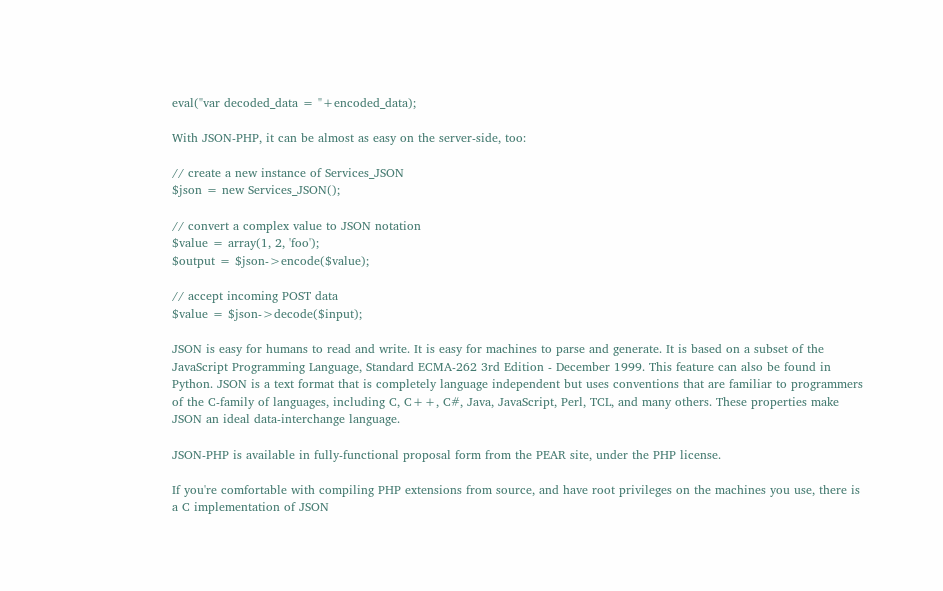eval("var decoded_data = "+encoded_data);

With JSON-PHP, it can be almost as easy on the server-side, too:

// create a new instance of Services_JSON
$json = new Services_JSON();

// convert a complex value to JSON notation
$value = array(1, 2, 'foo');
$output = $json->encode($value);

// accept incoming POST data
$value = $json->decode($input);

JSON is easy for humans to read and write. It is easy for machines to parse and generate. It is based on a subset of the JavaScript Programming Language, Standard ECMA-262 3rd Edition - December 1999. This feature can also be found in Python. JSON is a text format that is completely language independent but uses conventions that are familiar to programmers of the C-family of languages, including C, C++, C#, Java, JavaScript, Perl, TCL, and many others. These properties make JSON an ideal data-interchange language.

JSON-PHP is available in fully-functional proposal form from the PEAR site, under the PHP license.

If you're comfortable with compiling PHP extensions from source, and have root privileges on the machines you use, there is a C implementation of JSON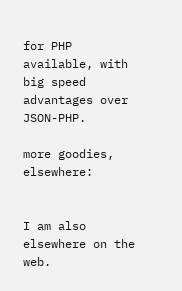for PHP available, with big speed advantages over JSON-PHP.

more goodies, elsewhere:


I am also elsewhere on the web.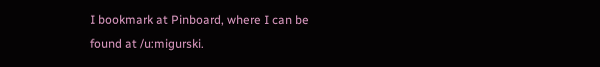I bookmark at Pinboard, where I can be found at /u:migurski.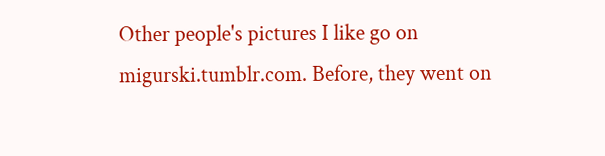Other people's pictures I like go on migurski.tumblr.com. Before, they went on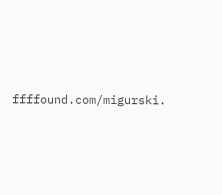ffffound.com/migurski.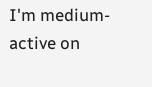I'm medium-active on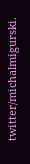twitter/michalmigurski.